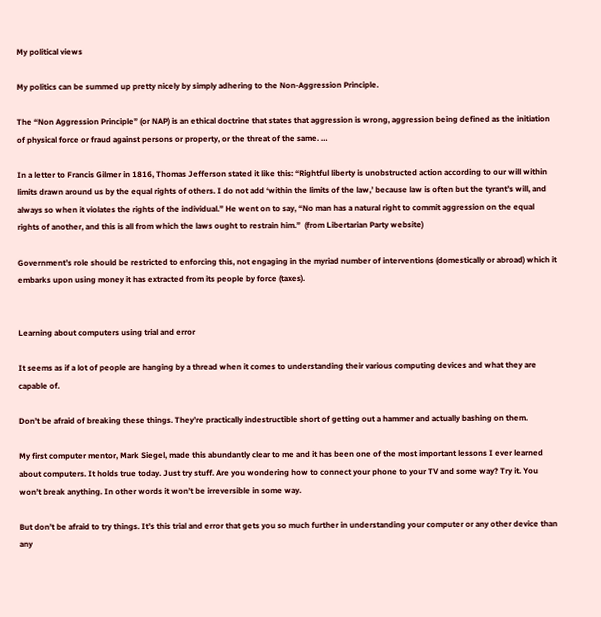My political views

My politics can be summed up pretty nicely by simply adhering to the Non-Aggression Principle.

The “Non Aggression Principle” (or NAP) is an ethical doctrine that states that aggression is wrong, aggression being defined as the initiation of physical force or fraud against persons or property, or the threat of the same. …

In a letter to Francis Gilmer in 1816, Thomas Jefferson stated it like this: “Rightful liberty is unobstructed action according to our will within limits drawn around us by the equal rights of others. I do not add ‘within the limits of the law,’ because law is often but the tyrant’s will, and always so when it violates the rights of the individual.” He went on to say, “No man has a natural right to commit aggression on the equal rights of another, and this is all from which the laws ought to restrain him.”  (from Libertarian Party website)

Government’s role should be restricted to enforcing this, not engaging in the myriad number of interventions (domestically or abroad) which it embarks upon using money it has extracted from its people by force (taxes).


Learning about computers using trial and error

It seems as if a lot of people are hanging by a thread when it comes to understanding their various computing devices and what they are capable of.

Don’t be afraid of breaking these things. They’re practically indestructible short of getting out a hammer and actually bashing on them.

My first computer mentor, Mark Siegel, made this abundantly clear to me and it has been one of the most important lessons I ever learned about computers. It holds true today. Just try stuff. Are you wondering how to connect your phone to your TV and some way? Try it. You won’t break anything. In other words it won’t be irreversible in some way.

But don’t be afraid to try things. It’s this trial and error that gets you so much further in understanding your computer or any other device than any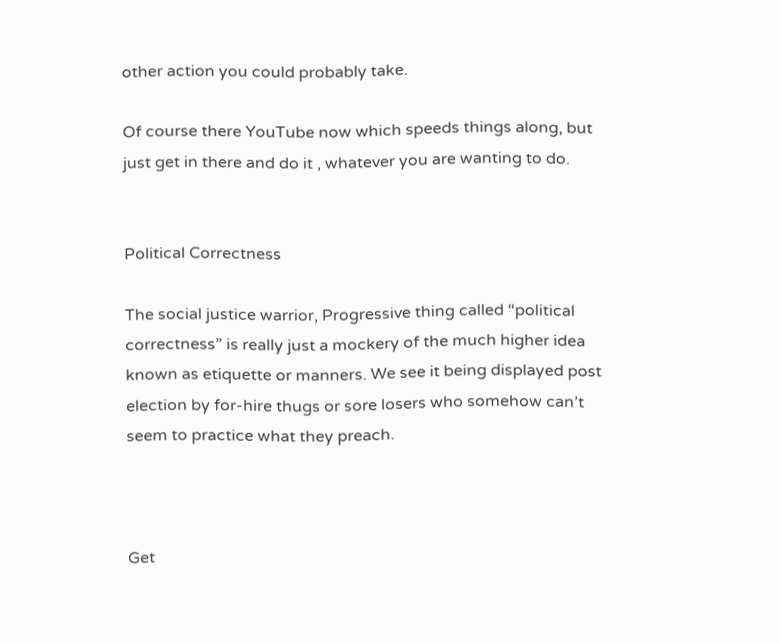other action you could probably take.

Of course there YouTube now which speeds things along, but just get in there and do it , whatever you are wanting to do.


Political Correctness

The social justice warrior, Progressive thing called “political correctness” is really just a mockery of the much higher idea known as etiquette or manners. We see it being displayed post election by for-hire thugs or sore losers who somehow can’t seem to practice what they preach.



Get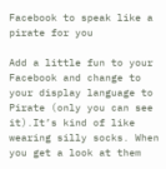Facebook to speak like a pirate for you

Add a little fun to your Facebook and change to your display language to Pirate (only you can see it).It’s kind of like wearing silly socks. When you get a look at them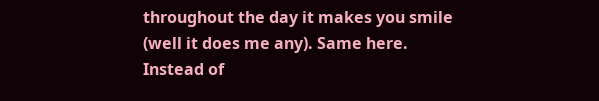throughout the day it makes you smile (well it does me any). Same here. Instead of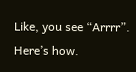Like, you see “Arrrr”. Here’s how.